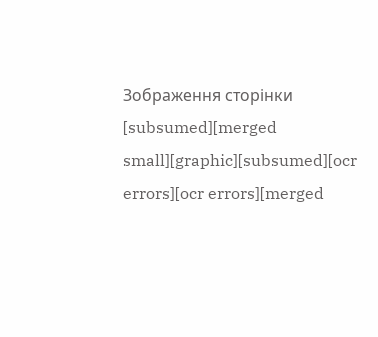Зображення сторінки
[subsumed][merged small][graphic][subsumed][ocr errors][ocr errors][merged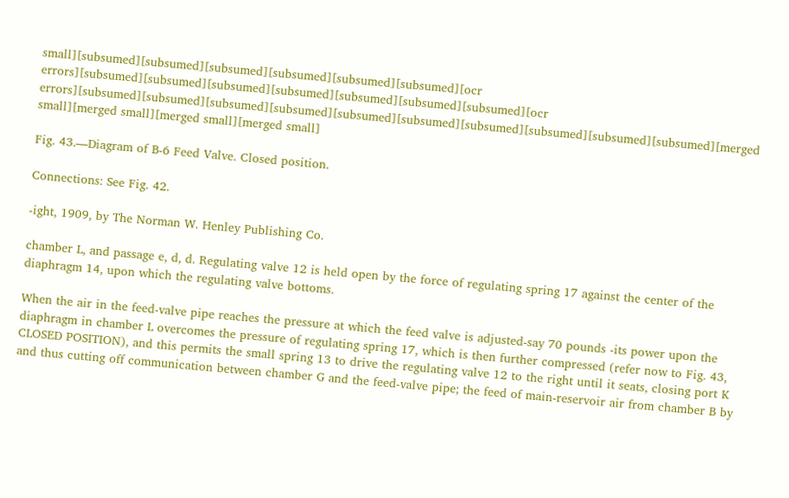small][subsumed][subsumed][subsumed][subsumed][subsumed][subsumed][ocr errors][subsumed][subsumed][subsumed][subsumed][subsumed][subsumed][subsumed][ocr errors][subsumed][subsumed][subsumed][subsumed][subsumed][subsumed][subsumed][subsumed][subsumed][subsumed][merged small][merged small][merged small][merged small]

Fig. 43.—Diagram of B-6 Feed Valve. Closed position.

Connections: See Fig. 42.

-ight, 1909, by The Norman W. Henley Publishing Co.

chamber L, and passage e, d, d. Regulating valve 12 is held open by the force of regulating spring 17 against the center of the diaphragm 14, upon which the regulating valve bottoms.

When the air in the feed-valve pipe reaches the pressure at which the feed valve is adjusted-say 70 pounds -its power upon the diaphragm in chamber L overcomes the pressure of regulating spring 17, which is then further compressed (refer now to Fig. 43, CLOSED POSITION), and this permits the small spring 13 to drive the regulating valve 12 to the right until it seats, closing port K and thus cutting off communication between chamber G and the feed-valve pipe; the feed of main-reservoir air from chamber B by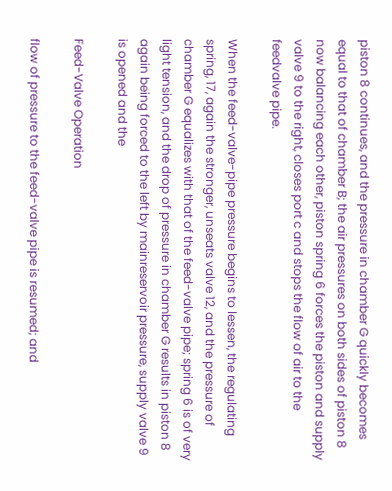piston 8 continues, and the pressure in chamber G quickly becomes equal to that of chamber B; the air pressures on both sides of piston 8 now balancing each other, piston spring 6 forces the piston and supply valve 9 to the right, closes port c and stops the flow of air to the feedvalve pipe.

When the feed-valve-pipe pressure begins to lessen, the regulating spring, 17, again the stronger, unseats valve 12, and the pressure of chamber G equalizes with that of the feed-valve pipe; spring 6 is of very light tension, and the drop of pressure in chamber G results in piston 8 again being forced to the left by mainreservoir pressure, supply valve 9 is opened and the

Feed-Valve Operation

flow of pressure to the feed-valve pipe is resumed; and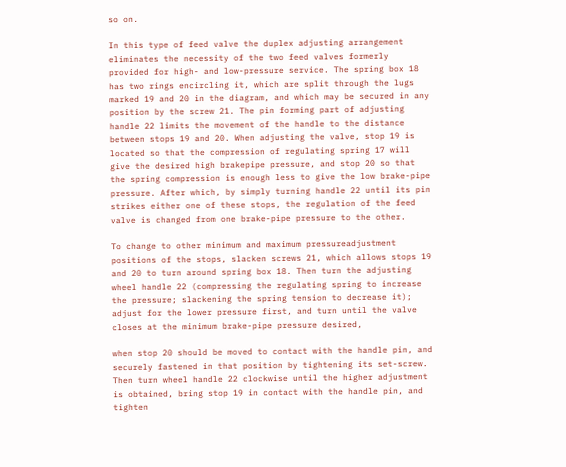so on.

In this type of feed valve the duplex adjusting arrangement eliminates the necessity of the two feed valves formerly provided for high- and low-pressure service. The spring box 18 has two rings encircling it, which are split through the lugs marked 19 and 20 in the diagram, and which may be secured in any position by the screw 21. The pin forming part of adjusting handle 22 limits the movement of the handle to the distance between stops 19 and 20. When adjusting the valve, stop 19 is located so that the compression of regulating spring 17 will give the desired high brakepipe pressure, and stop 20 so that the spring compression is enough less to give the low brake-pipe pressure. After which, by simply turning handle 22 until its pin strikes either one of these stops, the regulation of the feed valve is changed from one brake-pipe pressure to the other.

To change to other minimum and maximum pressureadjustment positions of the stops, slacken screws 21, which allows stops 19 and 20 to turn around spring box 18. Then turn the adjusting wheel handle 22 (compressing the regulating spring to increase the pressure; slackening the spring tension to decrease it); adjust for the lower pressure first, and turn until the valve closes at the minimum brake-pipe pressure desired,

when stop 20 should be moved to contact with the handle pin, and securely fastened in that position by tightening its set-screw. Then turn wheel handle 22 clockwise until the higher adjustment is obtained, bring stop 19 in contact with the handle pin, and tighten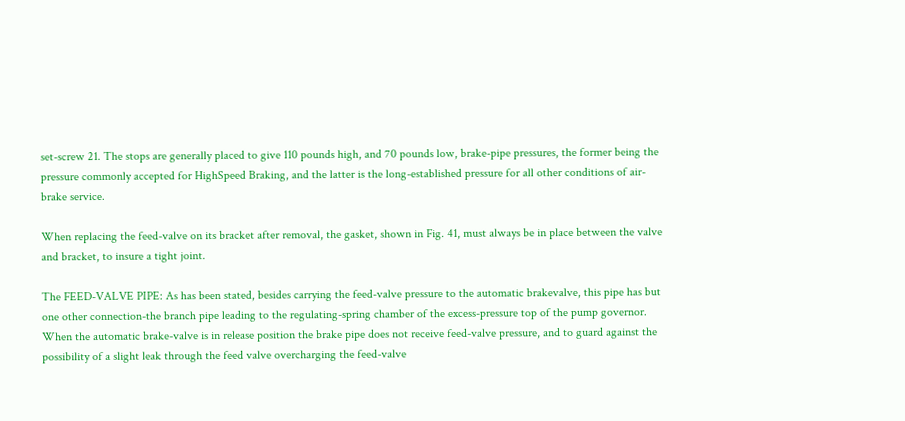set-screw 21. The stops are generally placed to give 110 pounds high, and 70 pounds low, brake-pipe pressures, the former being the pressure commonly accepted for HighSpeed Braking, and the latter is the long-established pressure for all other conditions of air-brake service.

When replacing the feed-valve on its bracket after removal, the gasket, shown in Fig. 41, must always be in place between the valve and bracket, to insure a tight joint.

The FEED-VALVE PIPE: As has been stated, besides carrying the feed-valve pressure to the automatic brakevalve, this pipe has but one other connection-the branch pipe leading to the regulating-spring chamber of the excess-pressure top of the pump governor. When the automatic brake-valve is in release position the brake pipe does not receive feed-valve pressure, and to guard against the possibility of a slight leak through the feed valve overcharging the feed-valve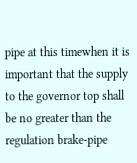pipe at this timewhen it is important that the supply to the governor top shall be no greater than the regulation brake-pipe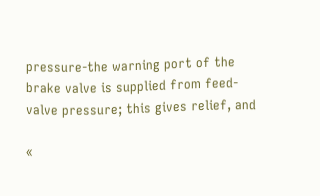pressure-the warning port of the brake valve is supplied from feed-valve pressure; this gives relief, and

«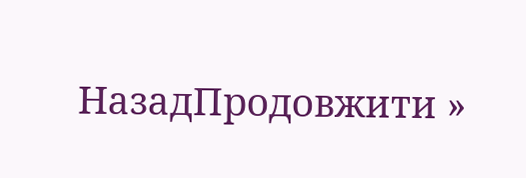НазадПродовжити »